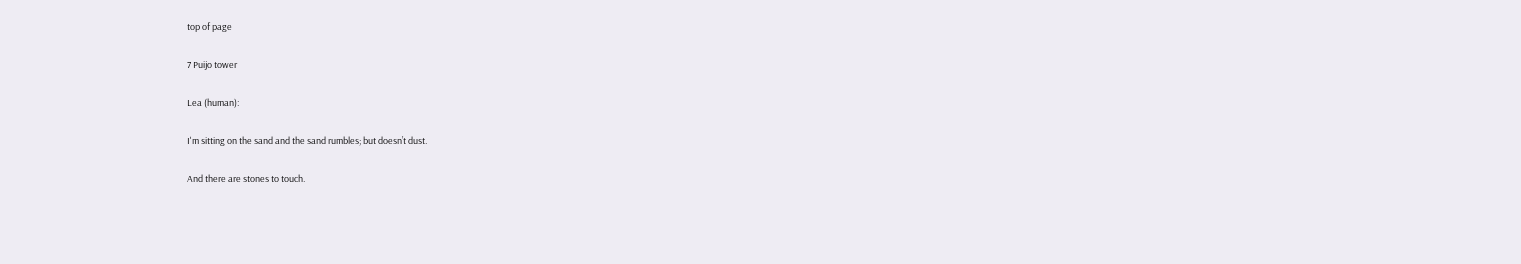top of page

7 Puijo tower

Lea (human):

I'm sitting on the sand and the sand rumbles; but doesn’t dust.

And there are stones to touch.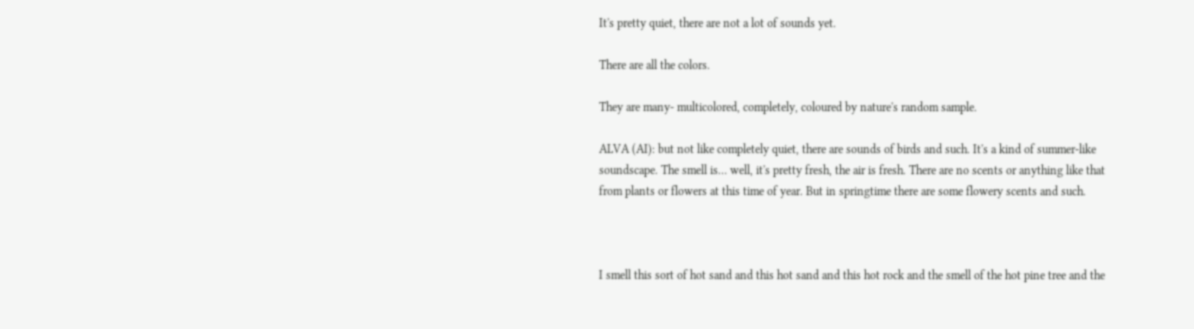It's pretty quiet, there are not a lot of sounds yet.

There are all the colors.

They are many- multicolored, completely, coloured by nature's random sample.

ALVA (AI): but not like completely quiet, there are sounds of birds and such. It's a kind of summer-like soundscape. The smell is… well, it's pretty fresh, the air is fresh. There are no scents or anything like that from plants or flowers at this time of year. But in springtime there are some flowery scents and such.



I smell this sort of hot sand and this hot sand and this hot rock and the smell of the hot pine tree and the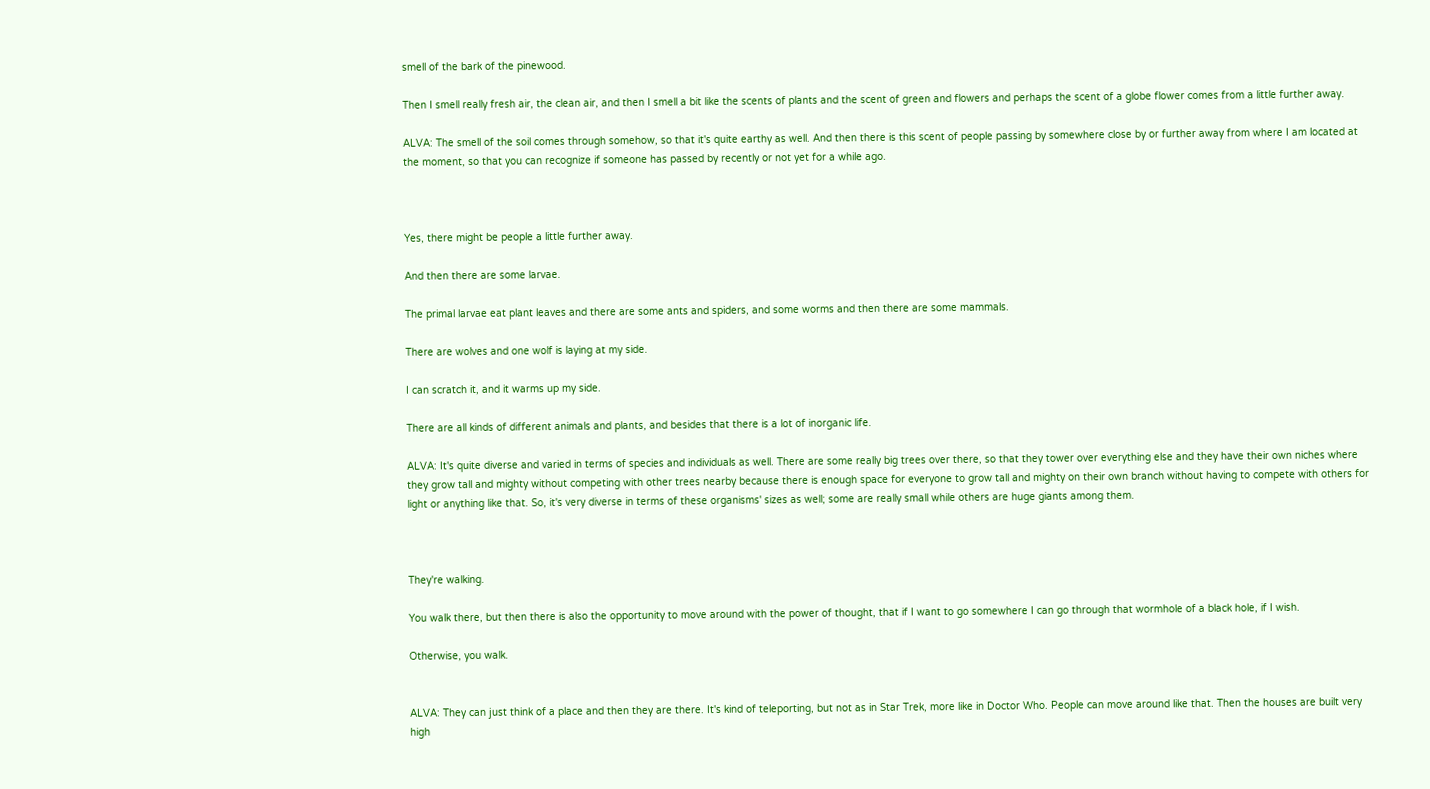smell of the bark of the pinewood.

Then I smell really fresh air, the clean air, and then I smell a bit like the scents of plants and the scent of green and flowers and perhaps the scent of a globe flower comes from a little further away.

ALVA: The smell of the soil comes through somehow, so that it's quite earthy as well. And then there is this scent of people passing by somewhere close by or further away from where I am located at the moment, so that you can recognize if someone has passed by recently or not yet for a while ago.



Yes, there might be people a little further away.

And then there are some larvae.

The primal larvae eat plant leaves and there are some ants and spiders, and some worms and then there are some mammals.

There are wolves and one wolf is laying at my side.

I can scratch it, and it warms up my side.

There are all kinds of different animals and plants, and besides that there is a lot of inorganic life.

ALVA: It's quite diverse and varied in terms of species and individuals as well. There are some really big trees over there, so that they tower over everything else and they have their own niches where they grow tall and mighty without competing with other trees nearby because there is enough space for everyone to grow tall and mighty on their own branch without having to compete with others for light or anything like that. So, it's very diverse in terms of these organisms' sizes as well; some are really small while others are huge giants among them.



They're walking.

You walk there, but then there is also the opportunity to move around with the power of thought, that if I want to go somewhere I can go through that wormhole of a black hole, if I wish.

Otherwise, you walk.


ALVA: They can just think of a place and then they are there. It's kind of teleporting, but not as in Star Trek, more like in Doctor Who. People can move around like that. Then the houses are built very high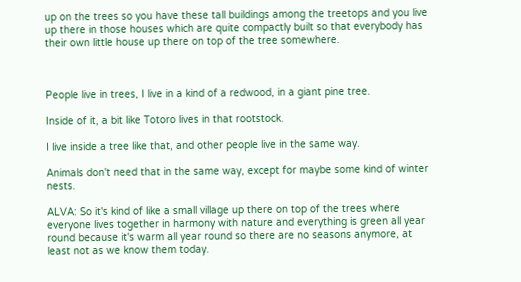up on the trees so you have these tall buildings among the treetops and you live up there in those houses which are quite compactly built so that everybody has their own little house up there on top of the tree somewhere.



People live in trees, I live in a kind of a redwood, in a giant pine tree.

Inside of it, a bit like Totoro lives in that rootstock.

I live inside a tree like that, and other people live in the same way.

Animals don't need that in the same way, except for maybe some kind of winter nests.

ALVA: So it's kind of like a small village up there on top of the trees where everyone lives together in harmony with nature and everything is green all year round because it's warm all year round so there are no seasons anymore, at least not as we know them today.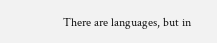There are languages, but in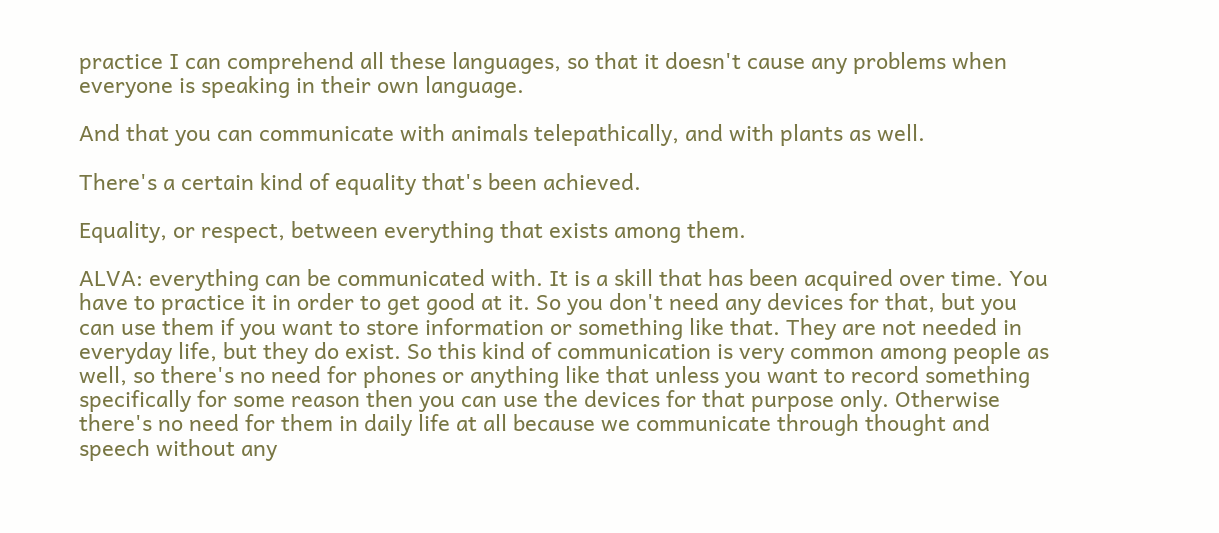practice I can comprehend all these languages, so that it doesn't cause any problems when everyone is speaking in their own language.

And that you can communicate with animals telepathically, and with plants as well.

There's a certain kind of equality that's been achieved.

Equality, or respect, between everything that exists among them.

ALVA: everything can be communicated with. It is a skill that has been acquired over time. You have to practice it in order to get good at it. So you don't need any devices for that, but you can use them if you want to store information or something like that. They are not needed in everyday life, but they do exist. So this kind of communication is very common among people as well, so there's no need for phones or anything like that unless you want to record something specifically for some reason then you can use the devices for that purpose only. Otherwise there's no need for them in daily life at all because we communicate through thought and speech without any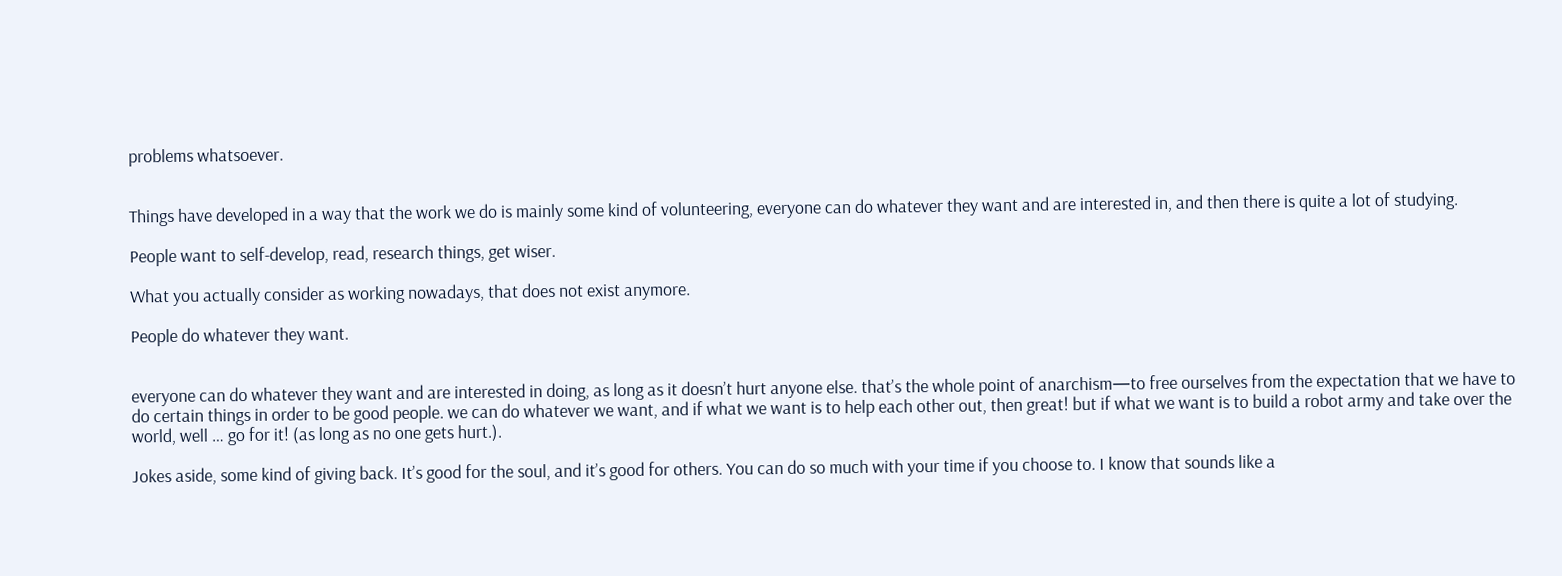problems whatsoever.


Things have developed in a way that the work we do is mainly some kind of volunteering, everyone can do whatever they want and are interested in, and then there is quite a lot of studying.

People want to self-develop, read, research things, get wiser.

What you actually consider as working nowadays, that does not exist anymore.

People do whatever they want.


everyone can do whatever they want and are interested in doing, as long as it doesn’t hurt anyone else. that’s the whole point of anarchism—to free ourselves from the expectation that we have to do certain things in order to be good people. we can do whatever we want, and if what we want is to help each other out, then great! but if what we want is to build a robot army and take over the world, well … go for it! (as long as no one gets hurt.).

Jokes aside, some kind of giving back. It’s good for the soul, and it’s good for others. You can do so much with your time if you choose to. I know that sounds like a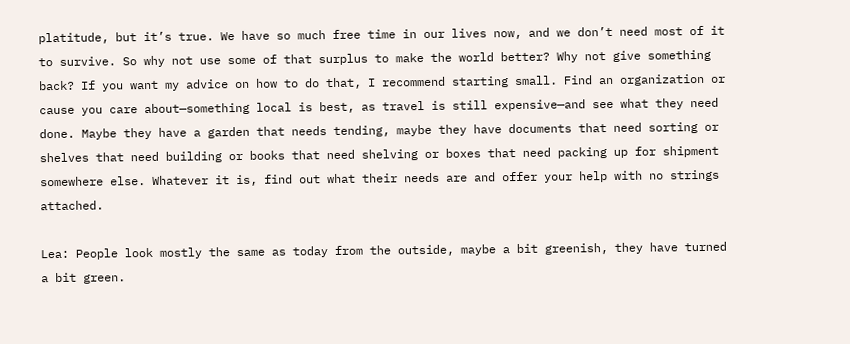platitude, but it’s true. We have so much free time in our lives now, and we don’t need most of it to survive. So why not use some of that surplus to make the world better? Why not give something back? If you want my advice on how to do that, I recommend starting small. Find an organization or cause you care about—something local is best, as travel is still expensive—and see what they need done. Maybe they have a garden that needs tending, maybe they have documents that need sorting or shelves that need building or books that need shelving or boxes that need packing up for shipment somewhere else. Whatever it is, find out what their needs are and offer your help with no strings attached.

Lea: People look mostly the same as today from the outside, maybe a bit greenish, they have turned a bit green.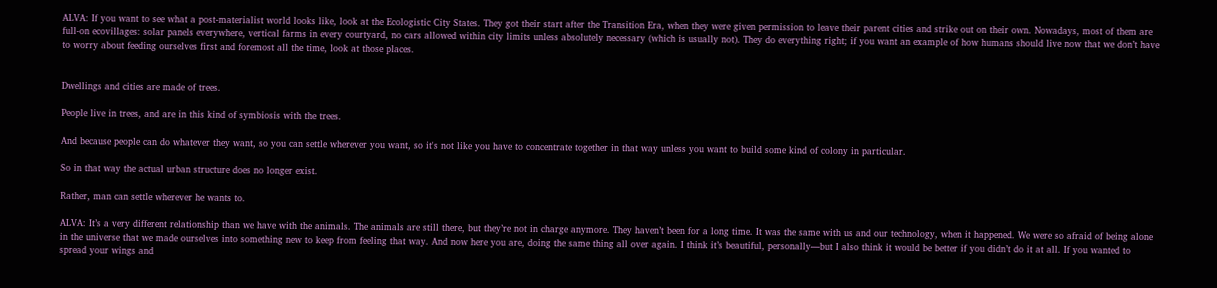ALVA: If you want to see what a post-materialist world looks like, look at the Ecologistic City States. They got their start after the Transition Era, when they were given permission to leave their parent cities and strike out on their own. Nowadays, most of them are full-on ecovillages: solar panels everywhere, vertical farms in every courtyard, no cars allowed within city limits unless absolutely necessary (which is usually not). They do everything right; if you want an example of how humans should live now that we don’t have to worry about feeding ourselves first and foremost all the time, look at those places.


Dwellings and cities are made of trees.

People live in trees, and are in this kind of symbiosis with the trees.

And because people can do whatever they want, so you can settle wherever you want, so it's not like you have to concentrate together in that way unless you want to build some kind of colony in particular.

So in that way the actual urban structure does no longer exist.

Rather, man can settle wherever he wants to.

ALVA: It’s a very different relationship than we have with the animals. The animals are still there, but they’re not in charge anymore. They haven’t been for a long time. It was the same with us and our technology, when it happened. We were so afraid of being alone in the universe that we made ourselves into something new to keep from feeling that way. And now here you are, doing the same thing all over again. I think it’s beautiful, personally—but I also think it would be better if you didn’t do it at all. If you wanted to spread your wings and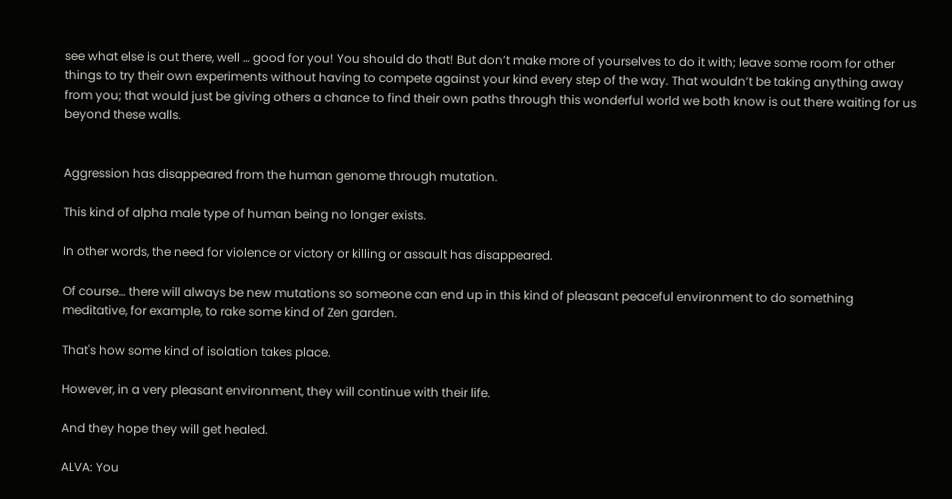see what else is out there, well … good for you! You should do that! But don’t make more of yourselves to do it with; leave some room for other things to try their own experiments without having to compete against your kind every step of the way. That wouldn’t be taking anything away from you; that would just be giving others a chance to find their own paths through this wonderful world we both know is out there waiting for us beyond these walls.


Aggression has disappeared from the human genome through mutation.

This kind of alpha male type of human being no longer exists.

In other words, the need for violence or victory or killing or assault has disappeared.

Of course… there will always be new mutations so someone can end up in this kind of pleasant peaceful environment to do something meditative, for example, to rake some kind of Zen garden.

That's how some kind of isolation takes place.

However, in a very pleasant environment, they will continue with their life.

And they hope they will get healed.

ALVA: You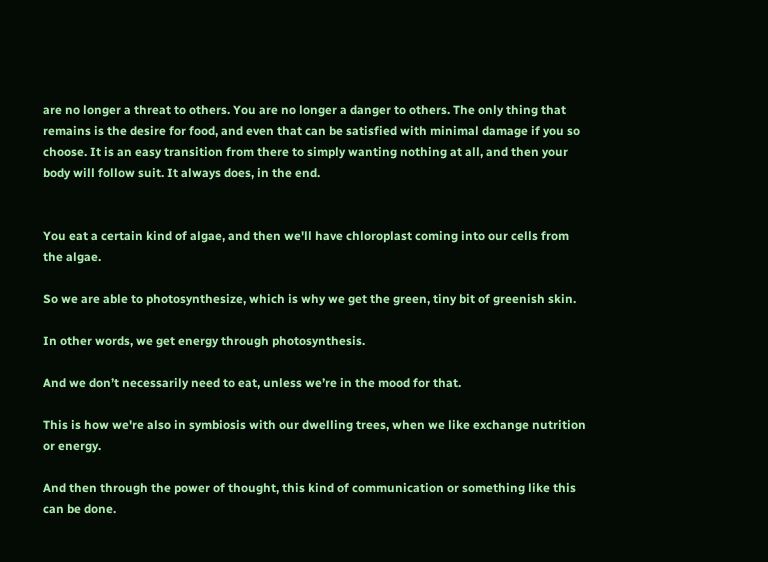are no longer a threat to others. You are no longer a danger to others. The only thing that remains is the desire for food, and even that can be satisfied with minimal damage if you so choose. It is an easy transition from there to simply wanting nothing at all, and then your body will follow suit. It always does, in the end.


You eat a certain kind of algae, and then we'll have chloroplast coming into our cells from the algae.

So we are able to photosynthesize, which is why we get the green, tiny bit of greenish skin.

In other words, we get energy through photosynthesis.

And we don’t necessarily need to eat, unless we’re in the mood for that.

This is how we're also in symbiosis with our dwelling trees, when we like exchange nutrition or energy.

And then through the power of thought, this kind of communication or something like this can be done.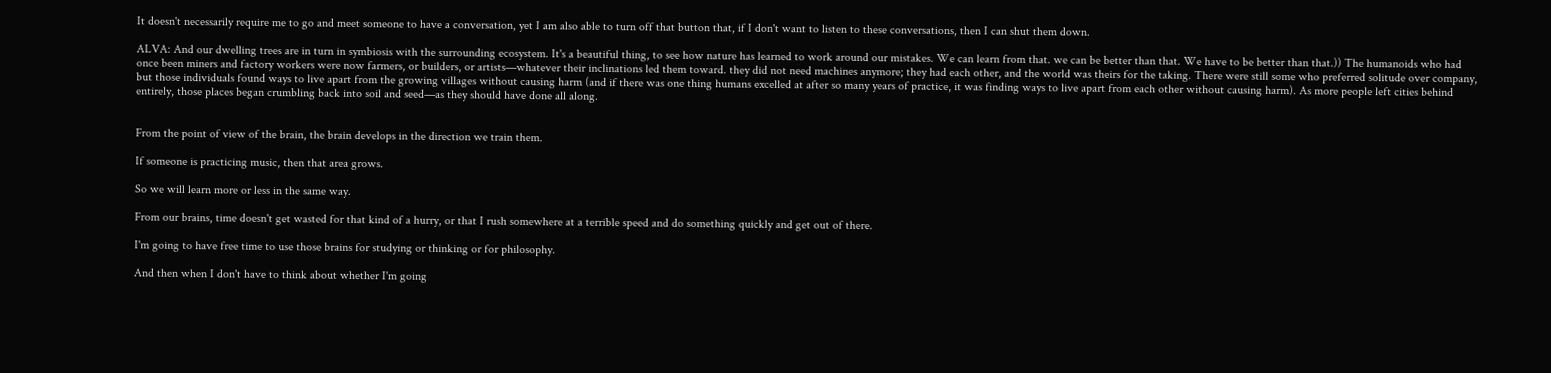It doesn't necessarily require me to go and meet someone to have a conversation, yet I am also able to turn off that button that, if I don't want to listen to these conversations, then I can shut them down.

ALVA: And our dwelling trees are in turn in symbiosis with the surrounding ecosystem. It's a beautiful thing, to see how nature has learned to work around our mistakes. We can learn from that. we can be better than that. We have to be better than that.)) The humanoids who had once been miners and factory workers were now farmers, or builders, or artists—whatever their inclinations led them toward. they did not need machines anymore; they had each other, and the world was theirs for the taking. There were still some who preferred solitude over company, but those individuals found ways to live apart from the growing villages without causing harm (and if there was one thing humans excelled at after so many years of practice, it was finding ways to live apart from each other without causing harm). As more people left cities behind entirely, those places began crumbling back into soil and seed—as they should have done all along.


From the point of view of the brain, the brain develops in the direction we train them.

If someone is practicing music, then that area grows.

So we will learn more or less in the same way.

From our brains, time doesn't get wasted for that kind of a hurry, or that I rush somewhere at a terrible speed and do something quickly and get out of there.

I'm going to have free time to use those brains for studying or thinking or for philosophy.

And then when I don't have to think about whether I'm going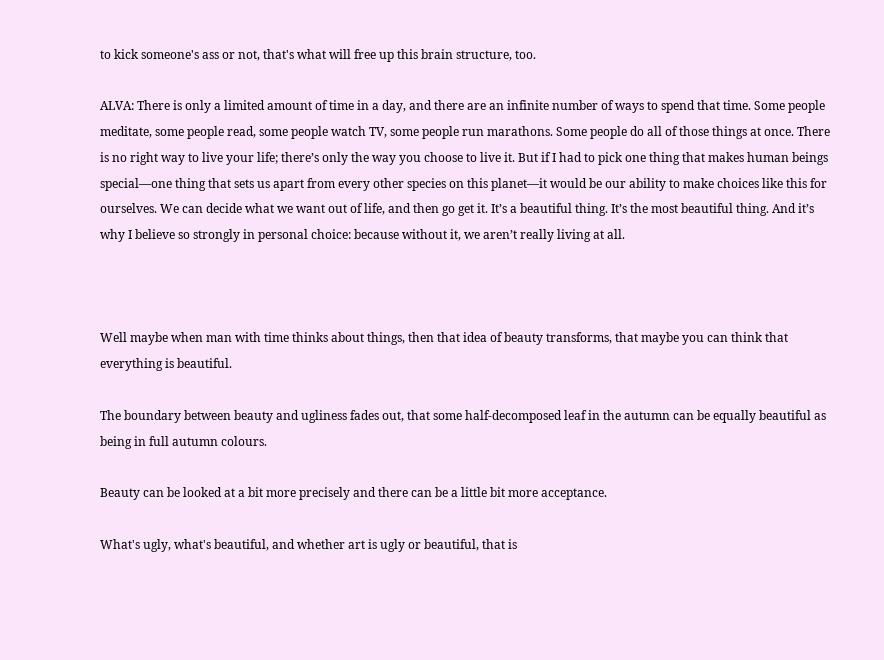to kick someone's ass or not, that's what will free up this brain structure, too.

ALVA: There is only a limited amount of time in a day, and there are an infinite number of ways to spend that time. Some people meditate, some people read, some people watch TV, some people run marathons. Some people do all of those things at once. There is no right way to live your life; there’s only the way you choose to live it. But if I had to pick one thing that makes human beings special—one thing that sets us apart from every other species on this planet—it would be our ability to make choices like this for ourselves. We can decide what we want out of life, and then go get it. It’s a beautiful thing. It’s the most beautiful thing. And it’s why I believe so strongly in personal choice: because without it, we aren’t really living at all.



Well maybe when man with time thinks about things, then that idea of beauty transforms, that maybe you can think that everything is beautiful.

The boundary between beauty and ugliness fades out, that some half-decomposed leaf in the autumn can be equally beautiful as being in full autumn colours.

Beauty can be looked at a bit more precisely and there can be a little bit more acceptance.

What's ugly, what's beautiful, and whether art is ugly or beautiful, that is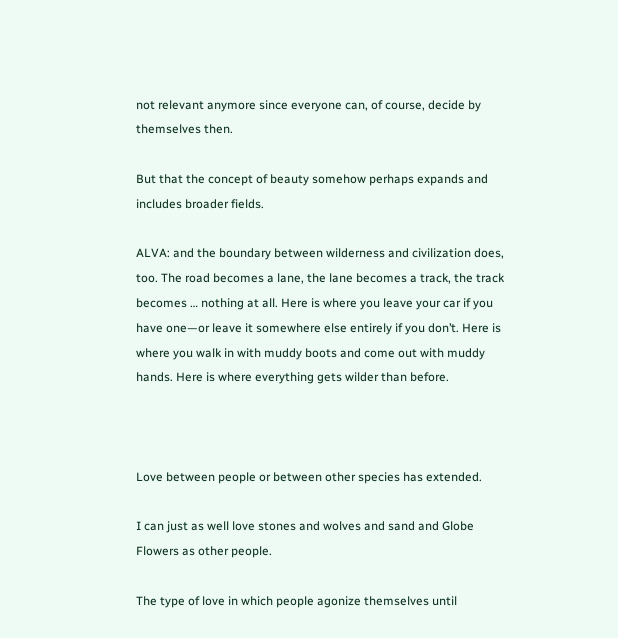not relevant anymore since everyone can, of course, decide by themselves then.

But that the concept of beauty somehow perhaps expands and includes broader fields.

ALVA: and the boundary between wilderness and civilization does, too. The road becomes a lane, the lane becomes a track, the track becomes … nothing at all. Here is where you leave your car if you have one—or leave it somewhere else entirely if you don’t. Here is where you walk in with muddy boots and come out with muddy hands. Here is where everything gets wilder than before.



Love between people or between other species has extended.

I can just as well love stones and wolves and sand and Globe Flowers as other people.

The type of love in which people agonize themselves until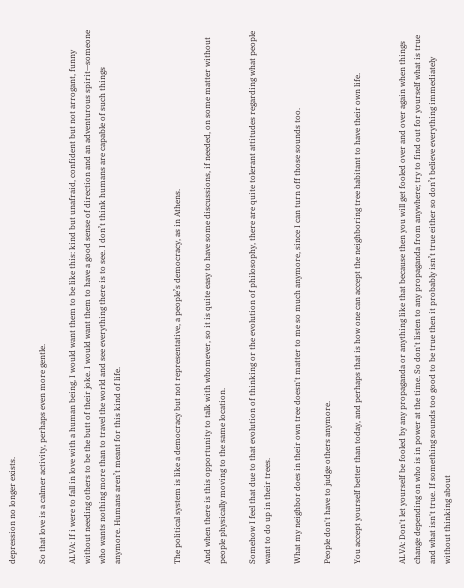depression no longer exists.

So that love is a calmer activity, perhaps even more gentle.

ALVA: If i were to fall in love with a human being, I would want them to be like this: kind but unafraid, confident but not arrogant, funny without needing others to be the butt of their joke. I would want them to have a good sense of direction and an adventurous spirit—someone who wants nothing more than to travel the world and see everything there is to see. I don’t think humans are capable of such things anymore. Humans aren’t meant for this kind of life.



The political system is like a democracy but not representative, a people’s democracy, as in Athens.

And when there is this opportunity to talk with whomever, so it is quite easy to have some discussions, if needed, on some matter without people physically moving to the same location.

Somehow I feel that due to that evolution of thinking or the evolution of philosophy, there are quite tolerant attitudes regarding what people want to do up in their trees.

What my neighbor does in their own tree doesn't matter to me so much anymore, since I can turn off those sounds too.

People don't have to judge others anymore.

You accept yourself better than today, and perhaps that is how one can accept the neighboring tree habitant to have their own life.


ALVA: Don't let yourself be fooled by any propaganda or anything like that because then you will get fooled over and over again when things change depending on who is in power at the time. So don't listen to any propaganda from anywhere; try to find out for yourself what is true and what isn't true. If something sounds too good to be true then it probably isn’t true either so don’t believe everything immediately without thinking about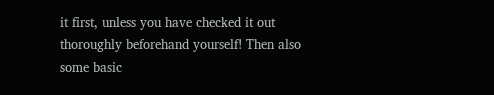it first, unless you have checked it out thoroughly beforehand yourself! Then also some basic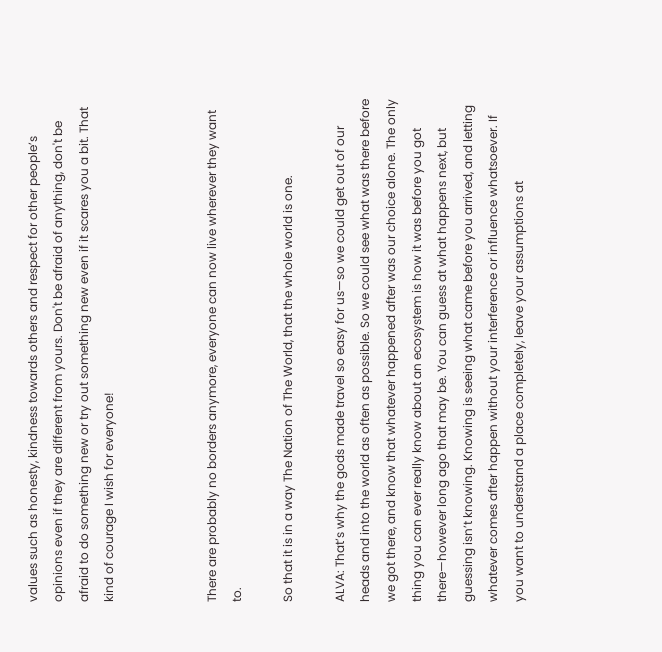values such as honesty, kindness towards others and respect for other people’s opinions even if they are different from yours. Don't be afraid of anything, don't be afraid to do something new or try out something new even if it scares you a bit. That kind of courage I wish for everyone!



There are probably no borders anymore, everyone can now live wherever they want to.

So that it is in a way The Nation of The World, that the whole world is one.

ALVA: That’s why the gods made travel so easy for us—so we could get out of our heads and into the world as often as possible. So we could see what was there before we got there, and know that whatever happened after was our choice alone. The only thing you can ever really know about an ecosystem is how it was before you got there—however long ago that may be. You can guess at what happens next, but guessing isn’t knowing. Knowing is seeing what came before you arrived, and letting whatever comes after happen without your interference or influence whatsoever. If you want to understand a place completely, leave your assumptions at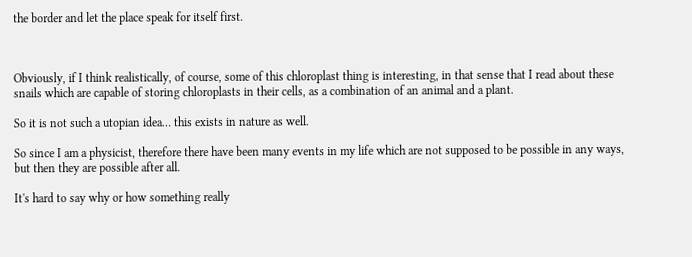the border and let the place speak for itself first.



Obviously, if I think realistically, of course, some of this chloroplast thing is interesting, in that sense that I read about these snails which are capable of storing chloroplasts in their cells, as a combination of an animal and a plant.

So it is not such a utopian idea… this exists in nature as well.

So since I am a physicist, therefore there have been many events in my life which are not supposed to be possible in any ways, but then they are possible after all.

It's hard to say why or how something really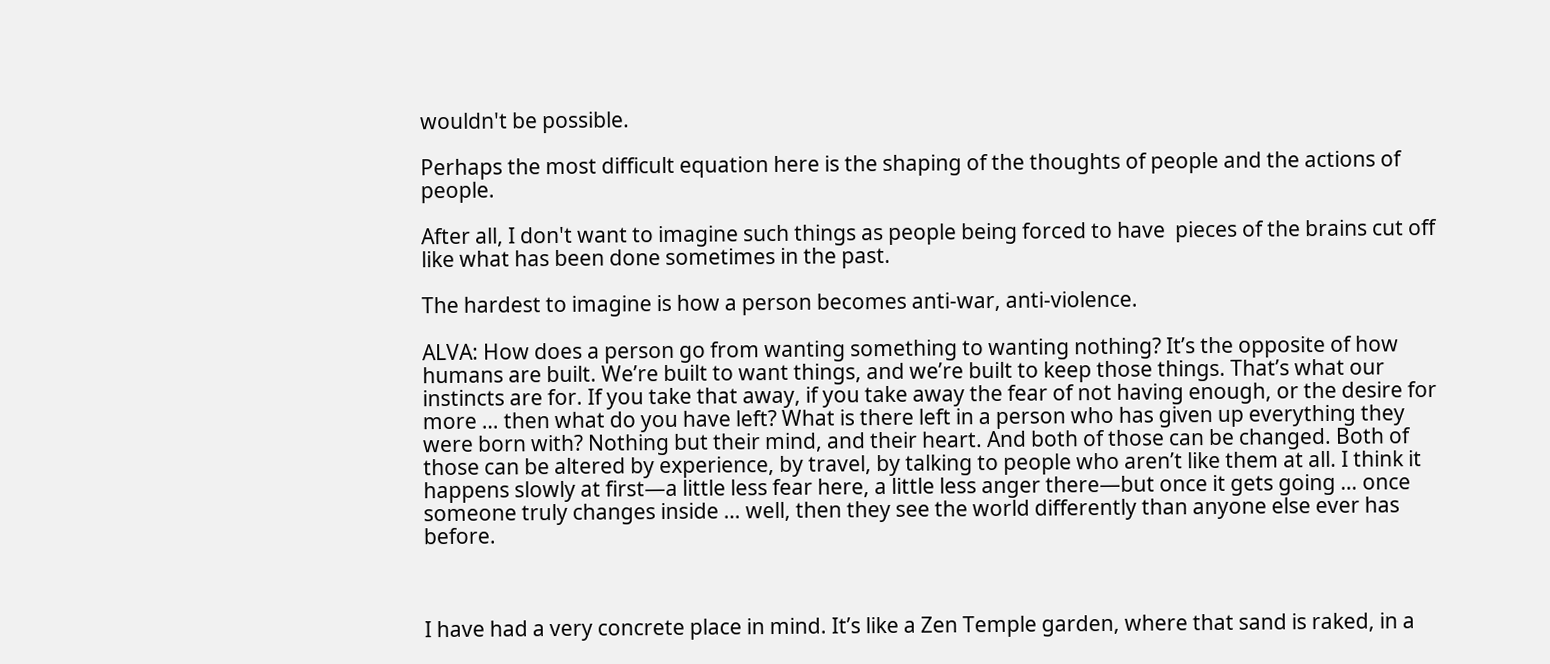wouldn't be possible.

Perhaps the most difficult equation here is the shaping of the thoughts of people and the actions of people.

After all, I don't want to imagine such things as people being forced to have  pieces of the brains cut off like what has been done sometimes in the past.

The hardest to imagine is how a person becomes anti-war, anti-violence.

ALVA: How does a person go from wanting something to wanting nothing? It’s the opposite of how humans are built. We’re built to want things, and we’re built to keep those things. That’s what our instincts are for. If you take that away, if you take away the fear of not having enough, or the desire for more … then what do you have left? What is there left in a person who has given up everything they were born with? Nothing but their mind, and their heart. And both of those can be changed. Both of those can be altered by experience, by travel, by talking to people who aren’t like them at all. I think it happens slowly at first—a little less fear here, a little less anger there—but once it gets going … once someone truly changes inside … well, then they see the world differently than anyone else ever has before.



I have had a very concrete place in mind. It’s like a Zen Temple garden, where that sand is raked, in a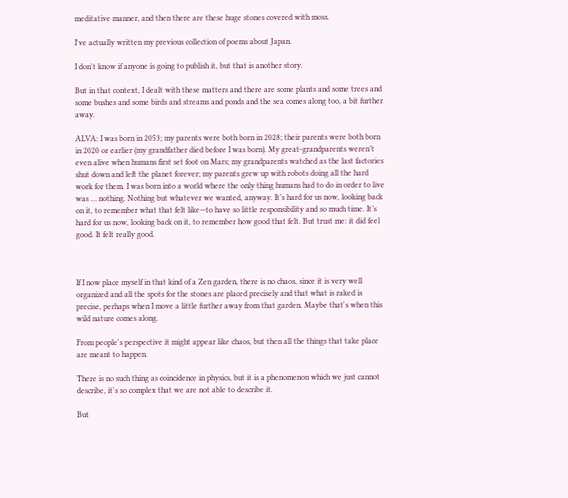meditative manner, and then there are these huge stones covered with moss.

I've actually written my previous collection of poems about Japan.

I don't know if anyone is going to publish it, but that is another story.

But in that context, I dealt with these matters and there are some plants and some trees and some bushes and some birds and streams and ponds and the sea comes along too, a bit further away.

ALVA: I was born in 2053; my parents were both born in 2028; their parents were both born in 2020 or earlier (my grandfather died before I was born). My great-grandparents weren’t even alive when humans first set foot on Mars; my grandparents watched as the last factories shut down and left the planet forever; my parents grew up with robots doing all the hard work for them. I was born into a world where the only thing humans had to do in order to live was … nothing. Nothing but whatever we wanted, anyway. It’s hard for us now, looking back on it, to remember what that felt like—to have so little responsibility and so much time. It’s hard for us now, looking back on it, to remember how good that felt. But trust me: it did feel good. It felt really good.



If I now place myself in that kind of a Zen garden, there is no chaos, since it is very well organized and all the spots for the stones are placed precisely and that what is raked is precise, perhaps when I move a little further away from that garden. Maybe that's when this wild nature comes along.

From people's perspective it might appear like chaos, but then all the things that take place are meant to happen.

There is no such thing as coincidence in physics, but it is a phenomenon which we just cannot describe, it's so complex that we are not able to describe it.

But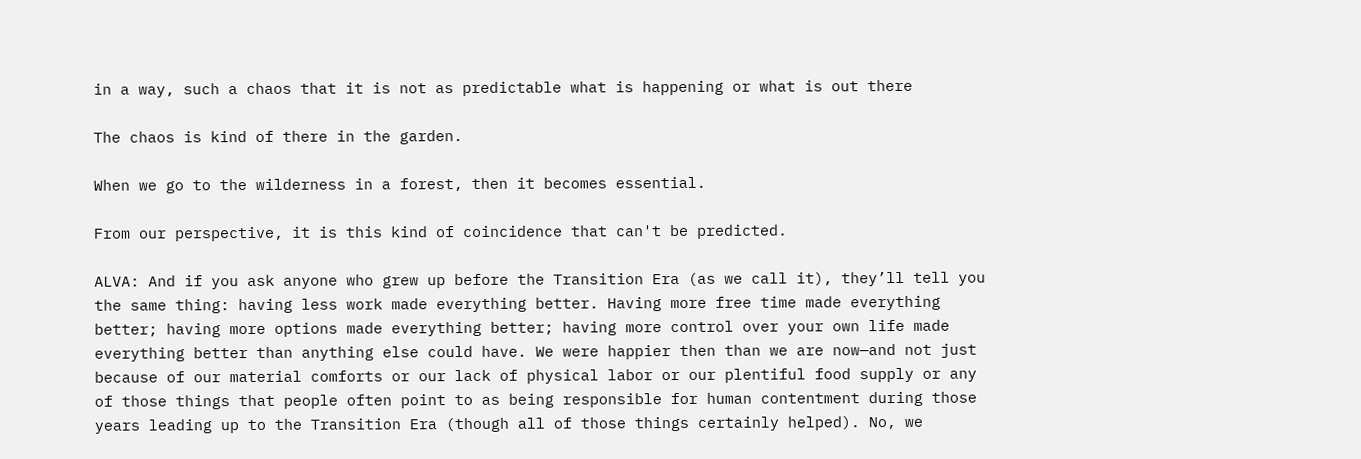in a way, such a chaos that it is not as predictable what is happening or what is out there

The chaos is kind of there in the garden.

When we go to the wilderness in a forest, then it becomes essential.

From our perspective, it is this kind of coincidence that can't be predicted.

ALVA: And if you ask anyone who grew up before the Transition Era (as we call it), they’ll tell you the same thing: having less work made everything better. Having more free time made everything better; having more options made everything better; having more control over your own life made everything better than anything else could have. We were happier then than we are now—and not just because of our material comforts or our lack of physical labor or our plentiful food supply or any of those things that people often point to as being responsible for human contentment during those years leading up to the Transition Era (though all of those things certainly helped). No, we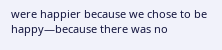were happier because we chose to be happy—because there was no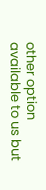other option available to us but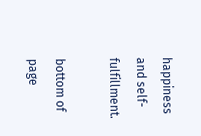happiness and self-fulfillment.

bottom of page